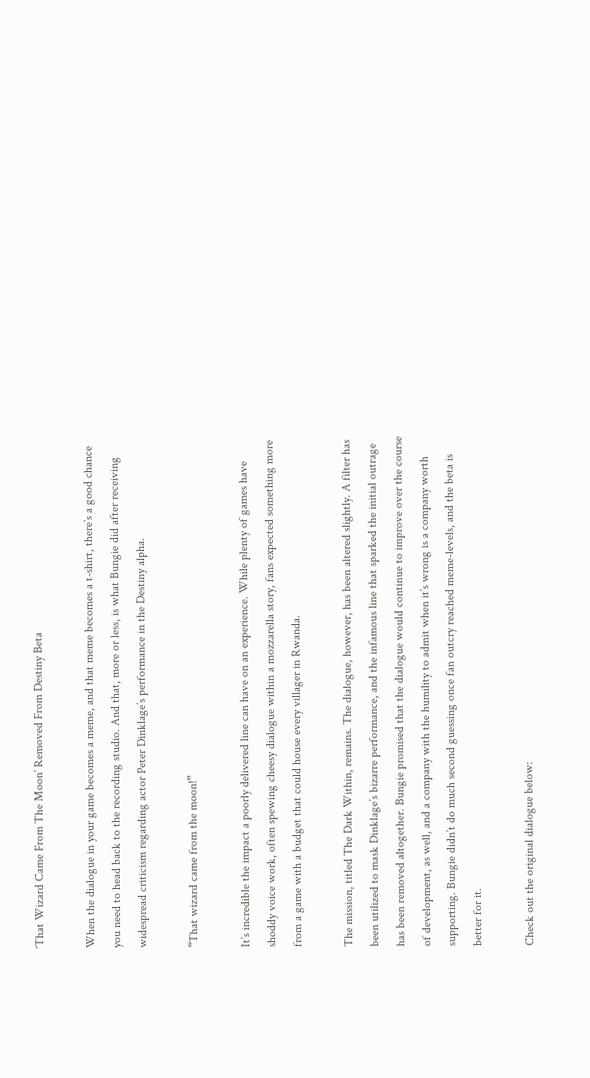‘That Wizard Came From The Moon’ Removed From Destiny Beta

When the dialogue in your game becomes a meme, and that meme becomes a t-shirt, there’s a good chance you need to head back to the recording studio. And that, more or less, is what Bungie did after receiving widespread criticism regarding actor Peter Dinklage’s performance in the Destiny alpha.

“That wizard came from the moon!”

It’s incredible the impact a poorly delivered line can have on an experience. While plenty of games have shoddy voice work, often spewing cheesy dialogue within a mozzarella story, fans expected something more from a game with a budget that could house every villager in Rwanda.

The mission, titled The Dark Within, remains. The dialogue, however, has been altered slightly. A filter has been utilized to mask Dinklage’s bizarre performance, and the infamous line that sparked the initial outrage has been removed altogether. Bungie promised that the dialogue would continue to improve over the course of development, as well, and a company with the humility to admit when it’s wrong is a company worth supporting. Bungie didn’t do much second guessing once fan outcry reached meme-levels, and the beta is better for it.

Check out the original dialogue below: